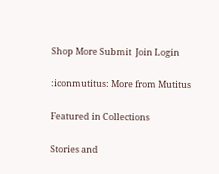Shop More Submit  Join Login

:iconmutitus: More from Mutitus

Featured in Collections

Stories and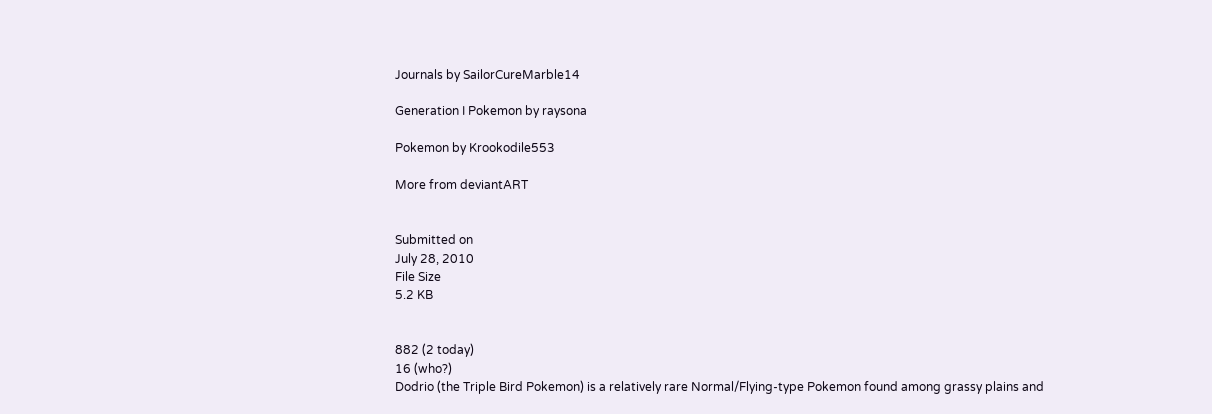Journals by SailorCureMarble14

Generation I Pokemon by raysona

Pokemon by Krookodile553

More from deviantART


Submitted on
July 28, 2010
File Size
5.2 KB


882 (2 today)
16 (who?)
Dodrio (the Triple Bird Pokemon) is a relatively rare Normal/Flying-type Pokemon found among grassy plains and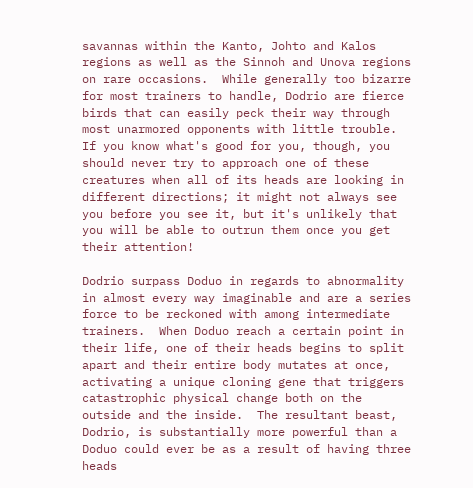savannas within the Kanto, Johto and Kalos regions as well as the Sinnoh and Unova regions on rare occasions.  While generally too bizarre for most trainers to handle, Dodrio are fierce birds that can easily peck their way through most unarmored opponents with little trouble.  If you know what's good for you, though, you should never try to approach one of these creatures when all of its heads are looking in different directions; it might not always see you before you see it, but it's unlikely that you will be able to outrun them once you get their attention!

Dodrio surpass Doduo in regards to abnormality in almost every way imaginable and are a series force to be reckoned with among intermediate trainers.  When Doduo reach a certain point in their life, one of their heads begins to split apart and their entire body mutates at once, activating a unique cloning gene that triggers catastrophic physical change both on the outside and the inside.  The resultant beast, Dodrio, is substantially more powerful than a Doduo could ever be as a result of having three heads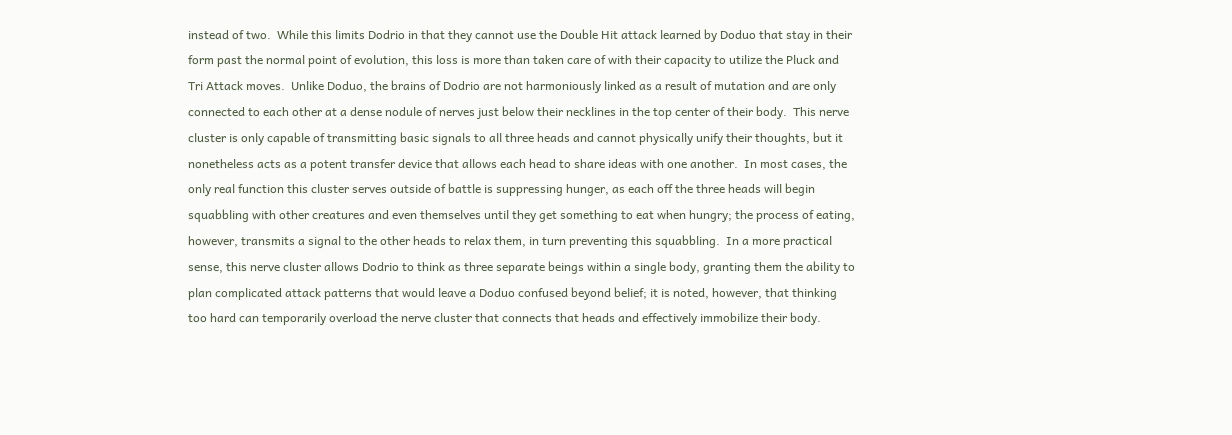instead of two.  While this limits Dodrio in that they cannot use the Double Hit attack learned by Doduo that stay in their form past the normal point of evolution, this loss is more than taken care of with their capacity to utilize the Pluck and Tri Attack moves.  Unlike Doduo, the brains of Dodrio are not harmoniously linked as a result of mutation and are only connected to each other at a dense nodule of nerves just below their necklines in the top center of their body.  This nerve cluster is only capable of transmitting basic signals to all three heads and cannot physically unify their thoughts, but it nonetheless acts as a potent transfer device that allows each head to share ideas with one another.  In most cases, the only real function this cluster serves outside of battle is suppressing hunger, as each off the three heads will begin squabbling with other creatures and even themselves until they get something to eat when hungry; the process of eating, however, transmits a signal to the other heads to relax them, in turn preventing this squabbling.  In a more practical sense, this nerve cluster allows Dodrio to think as three separate beings within a single body, granting them the ability to plan complicated attack patterns that would leave a Doduo confused beyond belief; it is noted, however, that thinking too hard can temporarily overload the nerve cluster that connects that heads and effectively immobilize their body.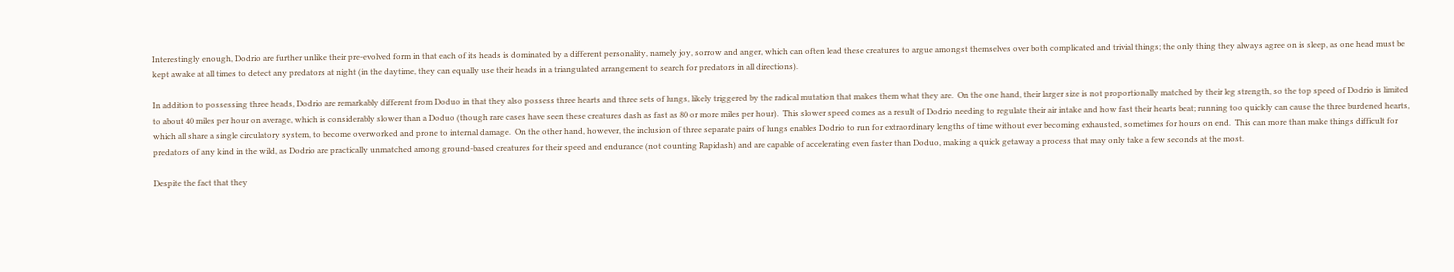Interestingly enough, Dodrio are further unlike their pre-evolved form in that each of its heads is dominated by a different personality, namely joy, sorrow and anger, which can often lead these creatures to argue amongst themselves over both complicated and trivial things; the only thing they always agree on is sleep, as one head must be kept awake at all times to detect any predators at night (in the daytime, they can equally use their heads in a triangulated arrangement to search for predators in all directions).

In addition to possessing three heads, Dodrio are remarkably different from Doduo in that they also possess three hearts and three sets of lungs, likely triggered by the radical mutation that makes them what they are.  On the one hand, their larger size is not proportionally matched by their leg strength, so the top speed of Dodrio is limited to about 40 miles per hour on average, which is considerably slower than a Doduo (though rare cases have seen these creatures dash as fast as 80 or more miles per hour).  This slower speed comes as a result of Dodrio needing to regulate their air intake and how fast their hearts beat; running too quickly can cause the three burdened hearts, which all share a single circulatory system, to become overworked and prone to internal damage.  On the other hand, however, the inclusion of three separate pairs of lungs enables Dodrio to run for extraordinary lengths of time without ever becoming exhausted, sometimes for hours on end.  This can more than make things difficult for predators of any kind in the wild, as Dodrio are practically unmatched among ground-based creatures for their speed and endurance (not counting Rapidash) and are capable of accelerating even faster than Doduo, making a quick getaway a process that may only take a few seconds at the most.

Despite the fact that they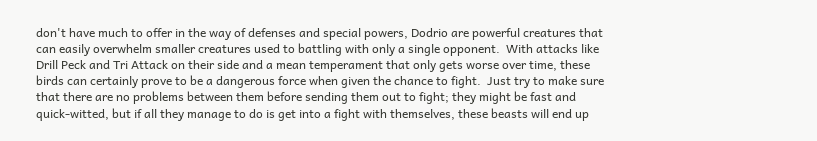don't have much to offer in the way of defenses and special powers, Dodrio are powerful creatures that can easily overwhelm smaller creatures used to battling with only a single opponent.  With attacks like Drill Peck and Tri Attack on their side and a mean temperament that only gets worse over time, these birds can certainly prove to be a dangerous force when given the chance to fight.  Just try to make sure that there are no problems between them before sending them out to fight; they might be fast and quick-witted, but if all they manage to do is get into a fight with themselves, these beasts will end up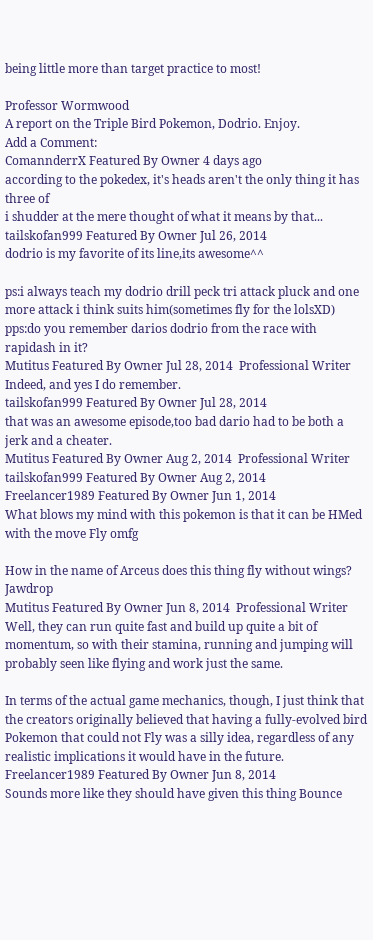being little more than target practice to most!

Professor Wormwood
A report on the Triple Bird Pokemon, Dodrio. Enjoy.
Add a Comment:
ComannderrX Featured By Owner 4 days ago
according to the pokedex, it's heads aren't the only thing it has three of
i shudder at the mere thought of what it means by that...
tailskofan999 Featured By Owner Jul 26, 2014
dodrio is my favorite of its line,its awesome^^

ps:i always teach my dodrio drill peck tri attack pluck and one more attack i think suits him(sometimes fly for the lolsXD)
pps:do you remember darios dodrio from the race with rapidash in it?
Mutitus Featured By Owner Jul 28, 2014  Professional Writer
Indeed, and yes I do remember.
tailskofan999 Featured By Owner Jul 28, 2014
that was an awesome episode,too bad dario had to be both a jerk and a cheater.
Mutitus Featured By Owner Aug 2, 2014  Professional Writer
tailskofan999 Featured By Owner Aug 2, 2014
Freelancer1989 Featured By Owner Jun 1, 2014
What blows my mind with this pokemon is that it can be HMed with the move Fly omfg

How in the name of Arceus does this thing fly without wings? Jawdrop
Mutitus Featured By Owner Jun 8, 2014  Professional Writer
Well, they can run quite fast and build up quite a bit of momentum, so with their stamina, running and jumping will probably seen like flying and work just the same.

In terms of the actual game mechanics, though, I just think that the creators originally believed that having a fully-evolved bird Pokemon that could not Fly was a silly idea, regardless of any realistic implications it would have in the future.
Freelancer1989 Featured By Owner Jun 8, 2014
Sounds more like they should have given this thing Bounce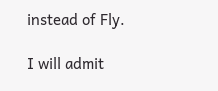instead of Fly.

I will admit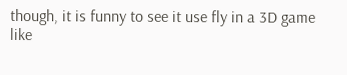though, it is funny to see it use fly in a 3D game like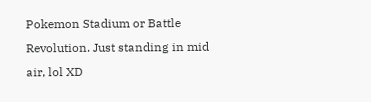Pokemon Stadium or Battle Revolution. Just standing in mid air, lol XD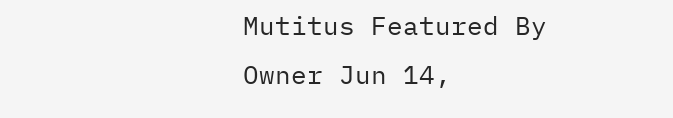Mutitus Featured By Owner Jun 14,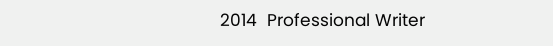2014  Professional Writer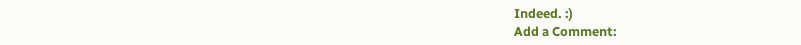Indeed. :)
Add a Comment: